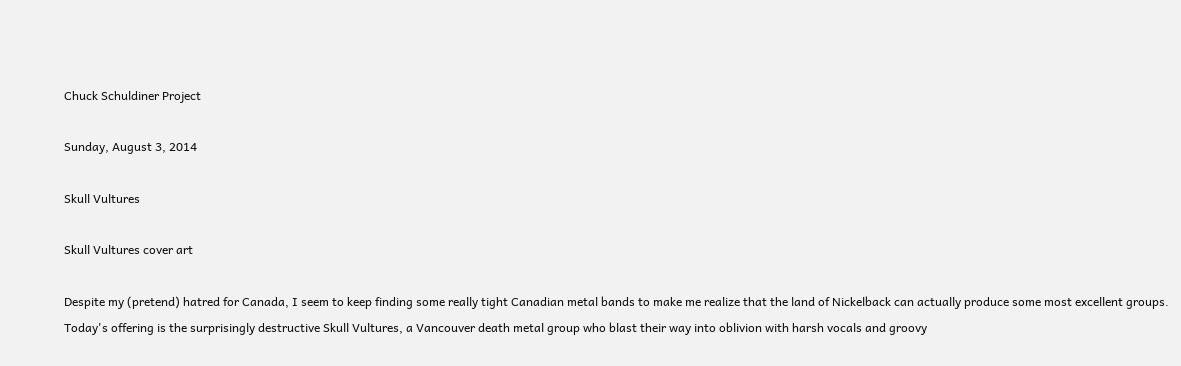Chuck Schuldiner Project

Sunday, August 3, 2014

Skull Vultures

Skull Vultures cover art

Despite my (pretend) hatred for Canada, I seem to keep finding some really tight Canadian metal bands to make me realize that the land of Nickelback can actually produce some most excellent groups. Today's offering is the surprisingly destructive Skull Vultures, a Vancouver death metal group who blast their way into oblivion with harsh vocals and groovy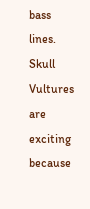bass lines. Skull Vultures are exciting because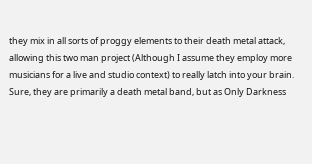they mix in all sorts of proggy elements to their death metal attack, allowing this two man project (Although I assume they employ more musicians for a live and studio context) to really latch into your brain. Sure, they are primarily a death metal band, but as Only Darkness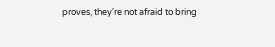proves, they're not afraid to bring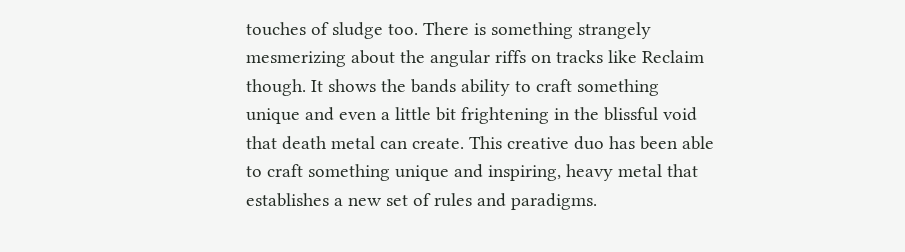touches of sludge too. There is something strangely mesmerizing about the angular riffs on tracks like Reclaim though. It shows the bands ability to craft something unique and even a little bit frightening in the blissful void that death metal can create. This creative duo has been able to craft something unique and inspiring, heavy metal that establishes a new set of rules and paradigms.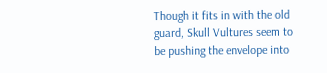Though it fits in with the old guard, Skull Vultures seem to be pushing the envelope into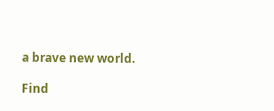a brave new world.

Find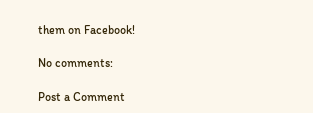them on Facebook!

No comments:

Post a Comment